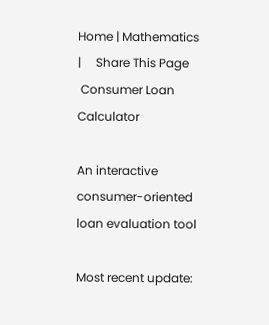Home | Mathematics |     Share This Page
 Consumer Loan Calculator

An interactive consumer-oriented loan evaluation tool

Most recent update: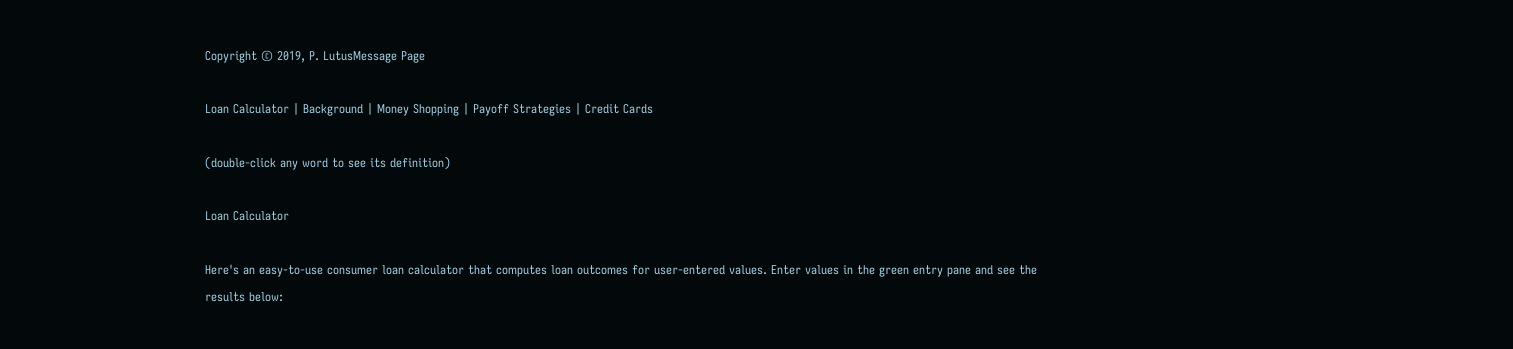Copyright © 2019, P. LutusMessage Page

Loan Calculator | Background | Money Shopping | Payoff Strategies | Credit Cards

(double-click any word to see its definition)

Loan Calculator

Here's an easy-to-use consumer loan calculator that computes loan outcomes for user-entered values. Enter values in the green entry pane and see the results below: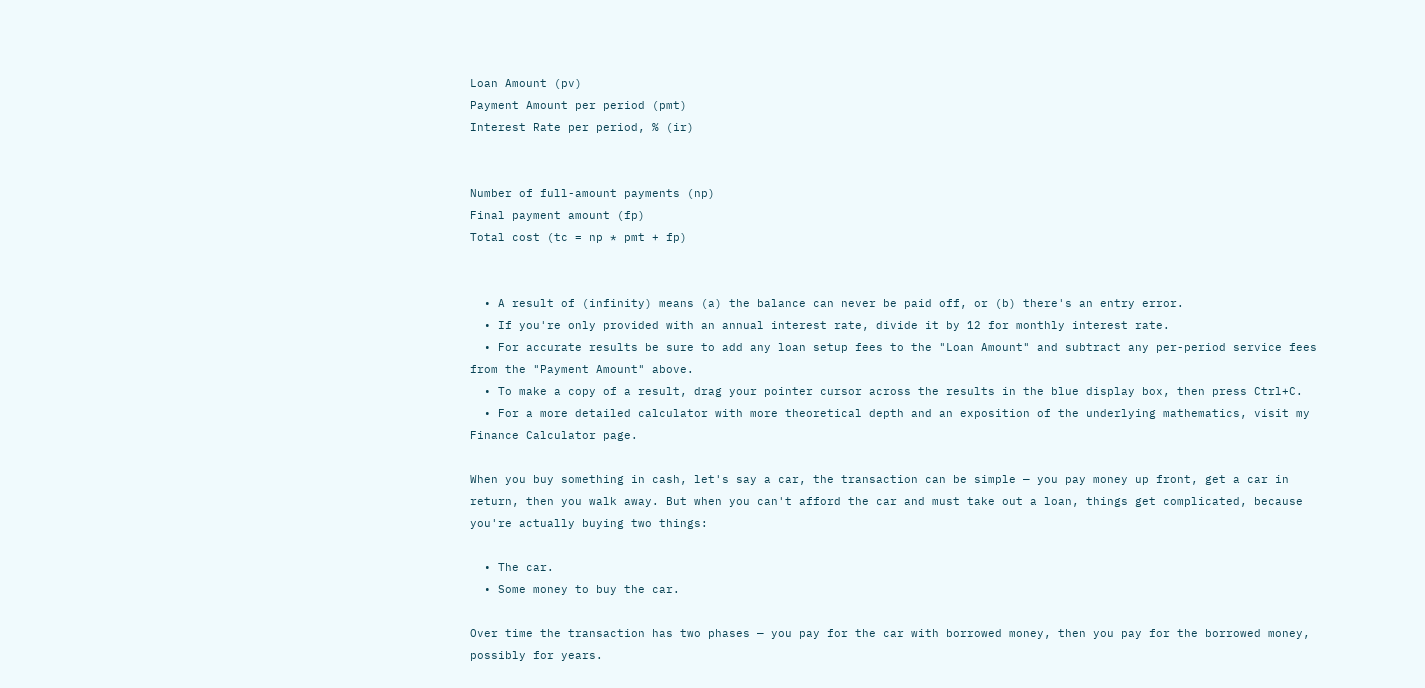Loan Amount (pv)
Payment Amount per period (pmt)
Interest Rate per period, % (ir)


Number of full-amount payments (np)
Final payment amount (fp)
Total cost (tc = np * pmt + fp)


  • A result of (infinity) means (a) the balance can never be paid off, or (b) there's an entry error.
  • If you're only provided with an annual interest rate, divide it by 12 for monthly interest rate.
  • For accurate results be sure to add any loan setup fees to the "Loan Amount" and subtract any per-period service fees from the "Payment Amount" above.
  • To make a copy of a result, drag your pointer cursor across the results in the blue display box, then press Ctrl+C.
  • For a more detailed calculator with more theoretical depth and an exposition of the underlying mathematics, visit my Finance Calculator page.

When you buy something in cash, let's say a car, the transaction can be simple — you pay money up front, get a car in return, then you walk away. But when you can't afford the car and must take out a loan, things get complicated, because you're actually buying two things:

  • The car.
  • Some money to buy the car.

Over time the transaction has two phases — you pay for the car with borrowed money, then you pay for the borrowed money, possibly for years.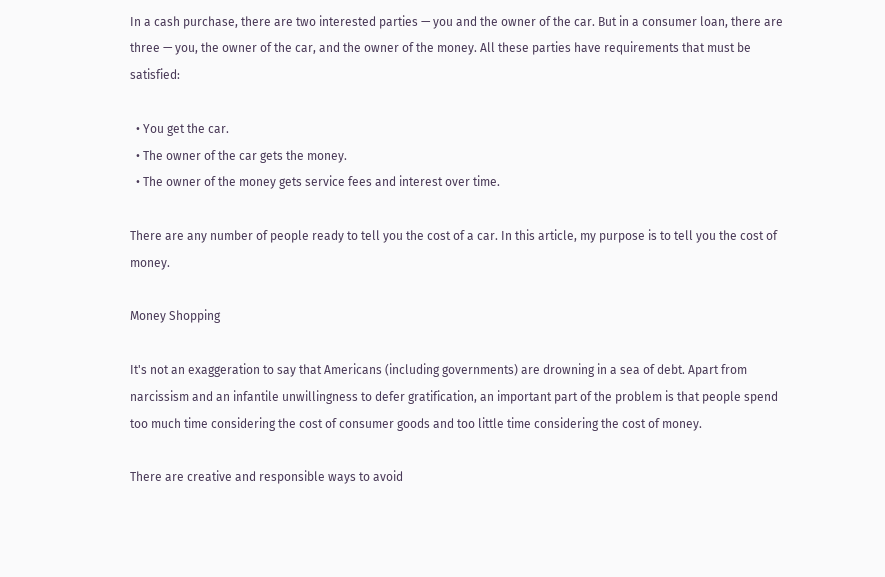In a cash purchase, there are two interested parties — you and the owner of the car. But in a consumer loan, there are three — you, the owner of the car, and the owner of the money. All these parties have requirements that must be satisfied:

  • You get the car.
  • The owner of the car gets the money.
  • The owner of the money gets service fees and interest over time.

There are any number of people ready to tell you the cost of a car. In this article, my purpose is to tell you the cost of money.

Money Shopping

It's not an exaggeration to say that Americans (including governments) are drowning in a sea of debt. Apart from narcissism and an infantile unwillingness to defer gratification, an important part of the problem is that people spend too much time considering the cost of consumer goods and too little time considering the cost of money.

There are creative and responsible ways to avoid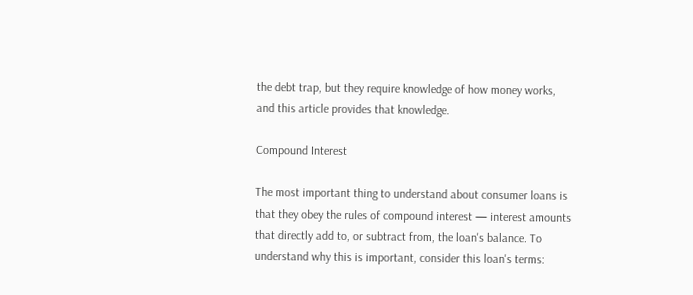the debt trap, but they require knowledge of how money works, and this article provides that knowledge.

Compound Interest

The most important thing to understand about consumer loans is that they obey the rules of compound interest — interest amounts that directly add to, or subtract from, the loan's balance. To understand why this is important, consider this loan's terms: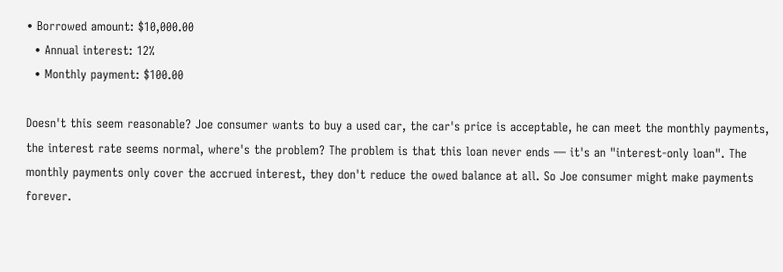• Borrowed amount: $10,000.00
  • Annual interest: 12%
  • Monthly payment: $100.00

Doesn't this seem reasonable? Joe consumer wants to buy a used car, the car's price is acceptable, he can meet the monthly payments, the interest rate seems normal, where's the problem? The problem is that this loan never ends — it's an "interest-only loan". The monthly payments only cover the accrued interest, they don't reduce the owed balance at all. So Joe consumer might make payments forever.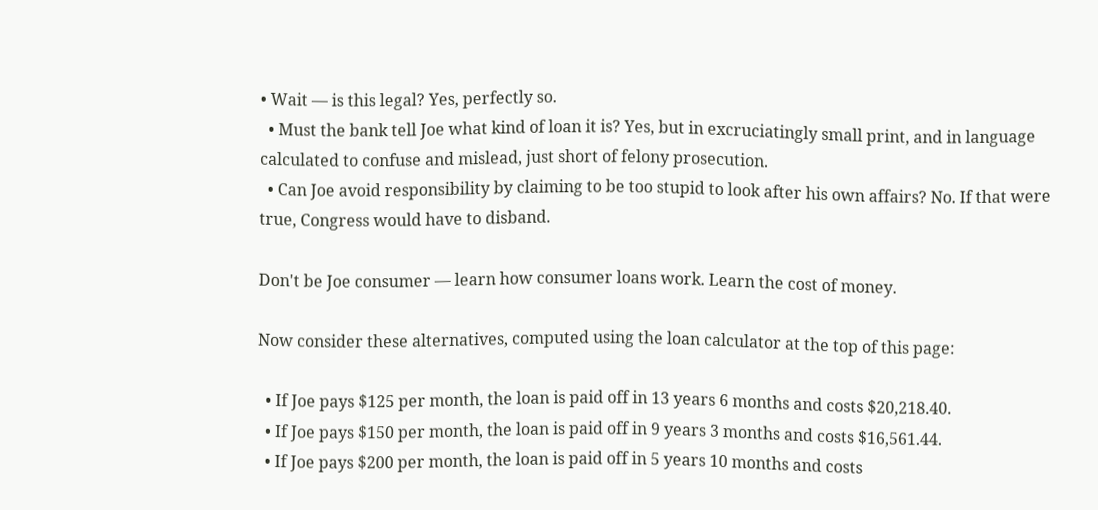• Wait — is this legal? Yes, perfectly so.
  • Must the bank tell Joe what kind of loan it is? Yes, but in excruciatingly small print, and in language calculated to confuse and mislead, just short of felony prosecution.
  • Can Joe avoid responsibility by claiming to be too stupid to look after his own affairs? No. If that were true, Congress would have to disband.

Don't be Joe consumer — learn how consumer loans work. Learn the cost of money.

Now consider these alternatives, computed using the loan calculator at the top of this page:

  • If Joe pays $125 per month, the loan is paid off in 13 years 6 months and costs $20,218.40.
  • If Joe pays $150 per month, the loan is paid off in 9 years 3 months and costs $16,561.44.
  • If Joe pays $200 per month, the loan is paid off in 5 years 10 months and costs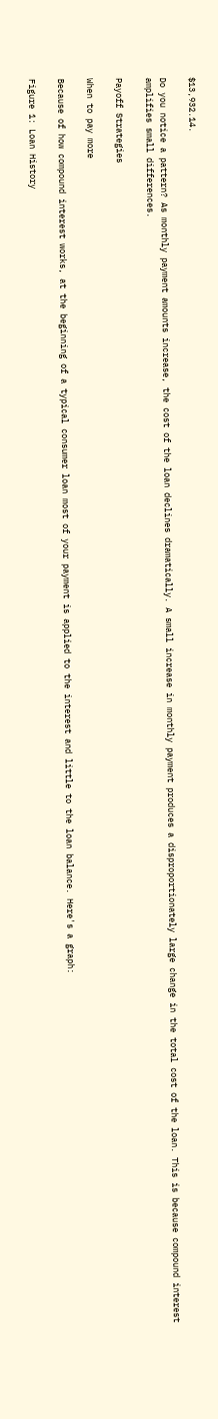$13,932.14.

Do you notice a pattern? As monthly payment amounts increase, the cost of the loan declines dramatically. A small increase in monthly payment produces a disproportionately large change in the total cost of the loan. This is because compound interest amplifies small differences.

Payoff Strategies

When to pay more

Because of how compound interest works, at the beginning of a typical consumer loan most of your payment is applied to the interest and little to the loan balance. Here's a graph:

Figure 1: Loan History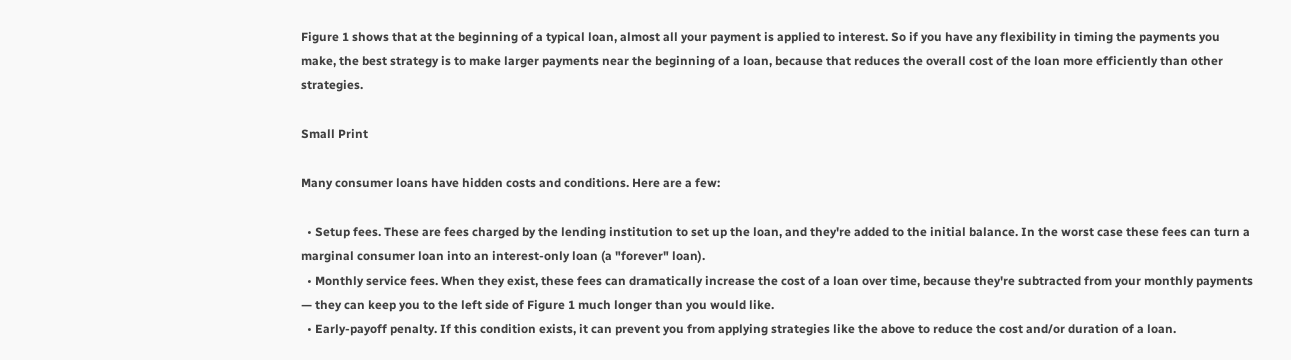Figure 1 shows that at the beginning of a typical loan, almost all your payment is applied to interest. So if you have any flexibility in timing the payments you make, the best strategy is to make larger payments near the beginning of a loan, because that reduces the overall cost of the loan more efficiently than other strategies.

Small Print

Many consumer loans have hidden costs and conditions. Here are a few:

  • Setup fees. These are fees charged by the lending institution to set up the loan, and they're added to the initial balance. In the worst case these fees can turn a marginal consumer loan into an interest-only loan (a "forever" loan).
  • Monthly service fees. When they exist, these fees can dramatically increase the cost of a loan over time, because they're subtracted from your monthly payments — they can keep you to the left side of Figure 1 much longer than you would like.
  • Early-payoff penalty. If this condition exists, it can prevent you from applying strategies like the above to reduce the cost and/or duration of a loan.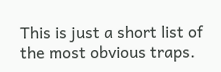This is just a short list of the most obvious traps.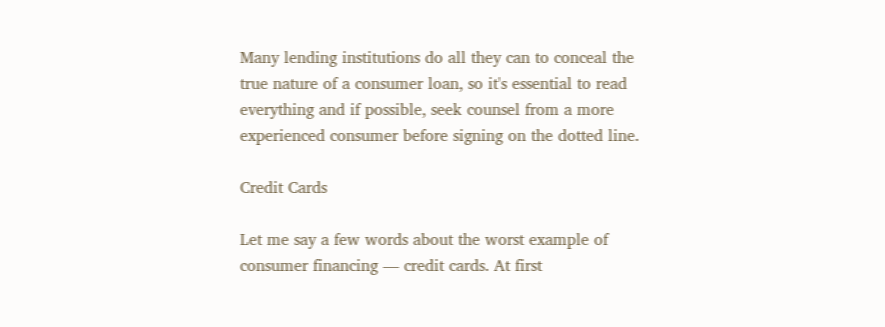Many lending institutions do all they can to conceal the true nature of a consumer loan, so it's essential to read everything and if possible, seek counsel from a more experienced consumer before signing on the dotted line.

Credit Cards

Let me say a few words about the worst example of consumer financing — credit cards. At first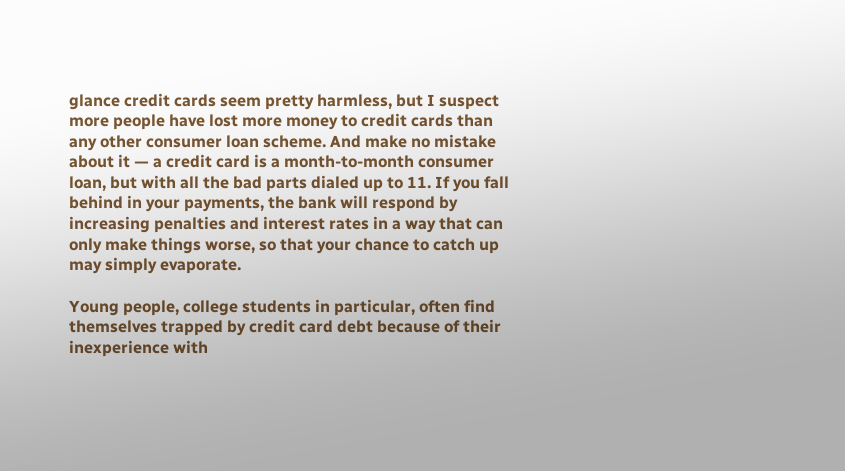glance credit cards seem pretty harmless, but I suspect more people have lost more money to credit cards than any other consumer loan scheme. And make no mistake about it — a credit card is a month-to-month consumer loan, but with all the bad parts dialed up to 11. If you fall behind in your payments, the bank will respond by increasing penalties and interest rates in a way that can only make things worse, so that your chance to catch up may simply evaporate.

Young people, college students in particular, often find themselves trapped by credit card debt because of their inexperience with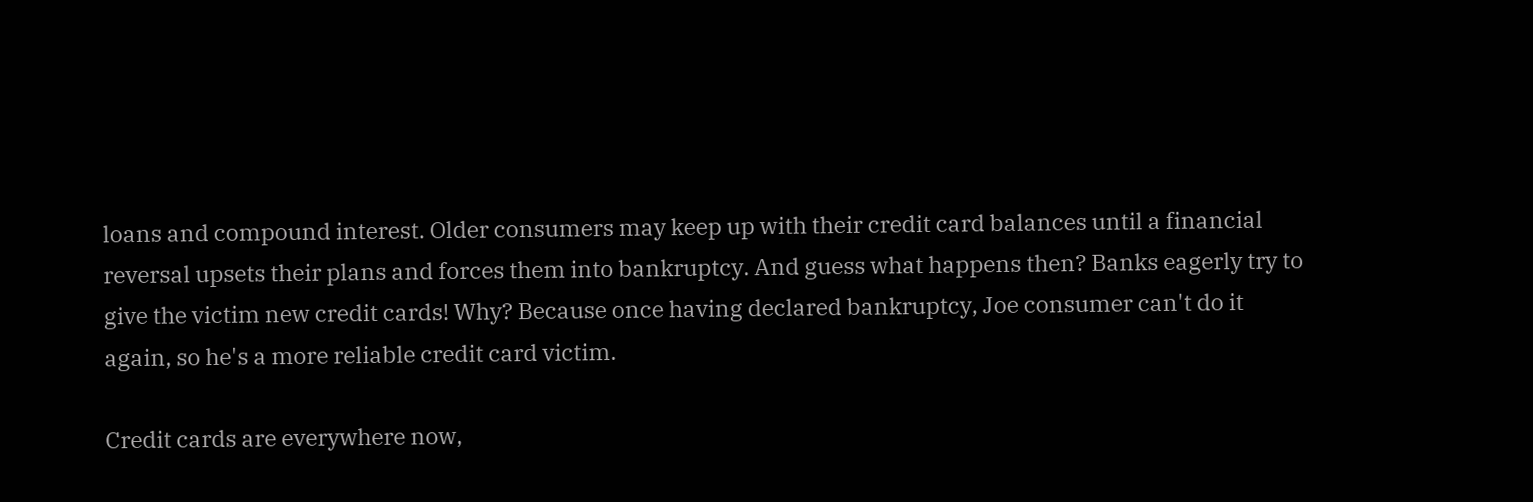loans and compound interest. Older consumers may keep up with their credit card balances until a financial reversal upsets their plans and forces them into bankruptcy. And guess what happens then? Banks eagerly try to give the victim new credit cards! Why? Because once having declared bankruptcy, Joe consumer can't do it again, so he's a more reliable credit card victim.

Credit cards are everywhere now,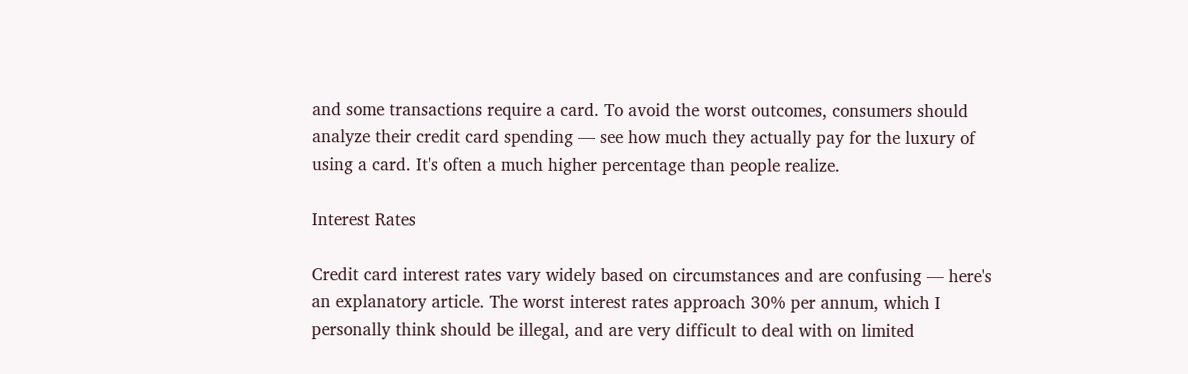and some transactions require a card. To avoid the worst outcomes, consumers should analyze their credit card spending — see how much they actually pay for the luxury of using a card. It's often a much higher percentage than people realize.

Interest Rates

Credit card interest rates vary widely based on circumstances and are confusing — here's an explanatory article. The worst interest rates approach 30% per annum, which I personally think should be illegal, and are very difficult to deal with on limited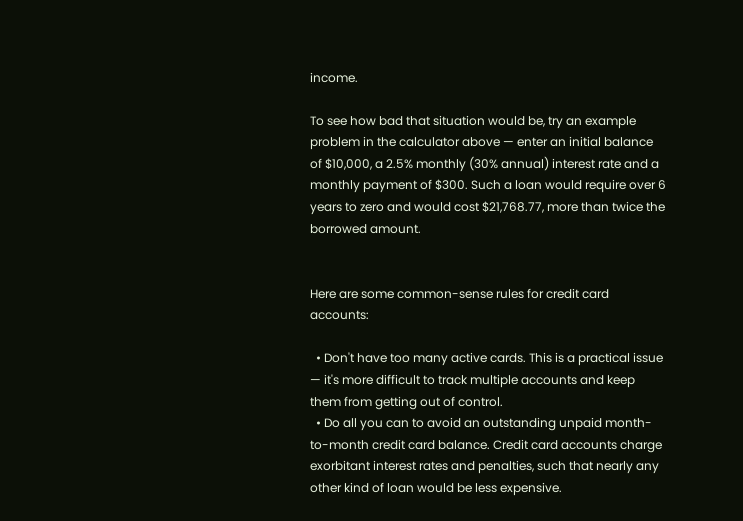income.

To see how bad that situation would be, try an example problem in the calculator above — enter an initial balance of $10,000, a 2.5% monthly (30% annual) interest rate and a monthly payment of $300. Such a loan would require over 6 years to zero and would cost $21,768.77, more than twice the borrowed amount.


Here are some common-sense rules for credit card accounts:

  • Don't have too many active cards. This is a practical issue — it's more difficult to track multiple accounts and keep them from getting out of control.
  • Do all you can to avoid an outstanding unpaid month-to-month credit card balance. Credit card accounts charge exorbitant interest rates and penalties, such that nearly any other kind of loan would be less expensive.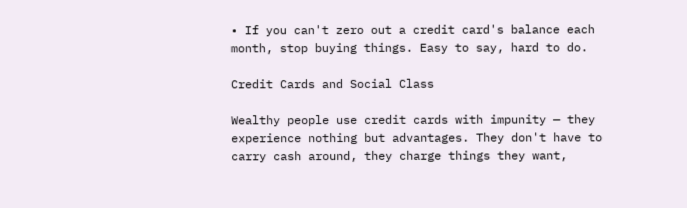• If you can't zero out a credit card's balance each month, stop buying things. Easy to say, hard to do.

Credit Cards and Social Class

Wealthy people use credit cards with impunity — they experience nothing but advantages. They don't have to carry cash around, they charge things they want,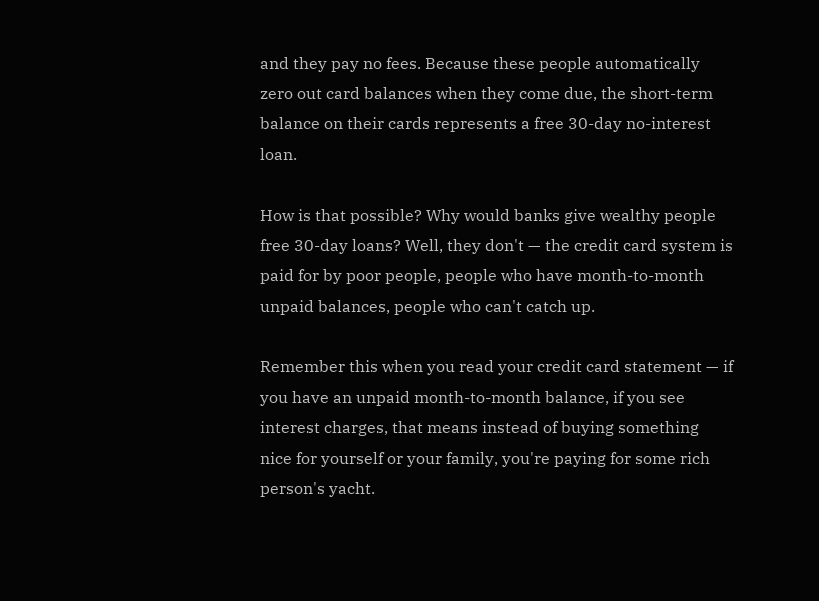and they pay no fees. Because these people automatically zero out card balances when they come due, the short-term balance on their cards represents a free 30-day no-interest loan.

How is that possible? Why would banks give wealthy people free 30-day loans? Well, they don't — the credit card system is paid for by poor people, people who have month-to-month unpaid balances, people who can't catch up.

Remember this when you read your credit card statement — if you have an unpaid month-to-month balance, if you see interest charges, that means instead of buying something nice for yourself or your family, you're paying for some rich person's yacht.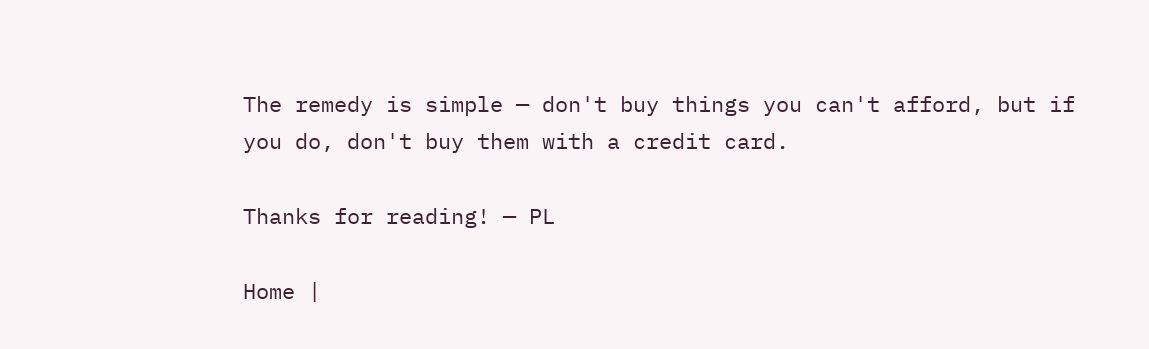The remedy is simple — don't buy things you can't afford, but if you do, don't buy them with a credit card.

Thanks for reading! — PL

Home |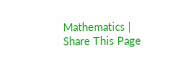Mathematics |     Share This Page